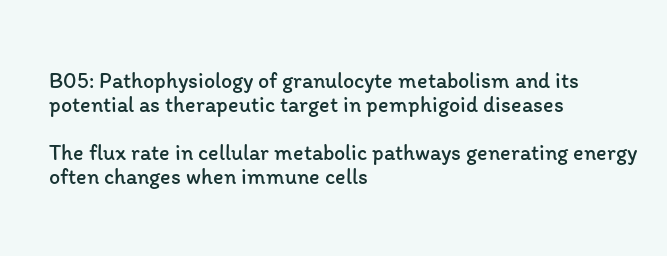B05: Pathophysiology of granulocyte metabolism and its potential as therapeutic target in pemphigoid diseases

The flux rate in cellular metabolic pathways generating energy often changes when immune cells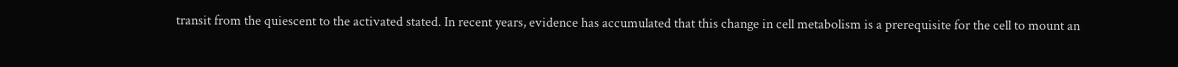transit from the quiescent to the activated stated. In recent years, evidence has accumulated that this change in cell metabolism is a prerequisite for the cell to mount an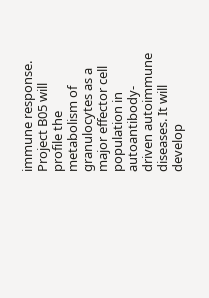immune response. Project B05 will profile the metabolism of granulocytes as a major effector cell population in autoantibody-driven autoimmune diseases. It will develop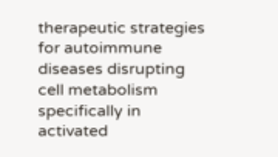therapeutic strategies for autoimmune diseases disrupting cell metabolism specifically in activated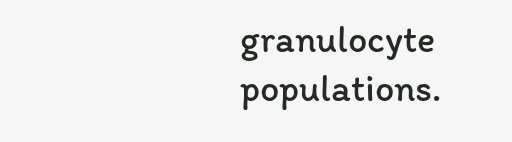granulocyte populations.